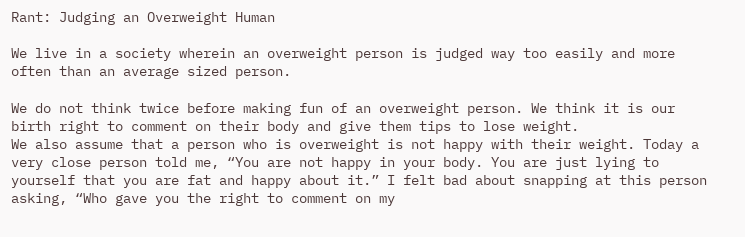Rant: Judging an Overweight Human

We live in a society wherein an overweight person is judged way too easily and more often than an average sized person.

We do not think twice before making fun of an overweight person. We think it is our birth right to comment on their body and give them tips to lose weight.
We also assume that a person who is overweight is not happy with their weight. Today a very close person told me, “You are not happy in your body. You are just lying to yourself that you are fat and happy about it.” I felt bad about snapping at this person asking, “Who gave you the right to comment on my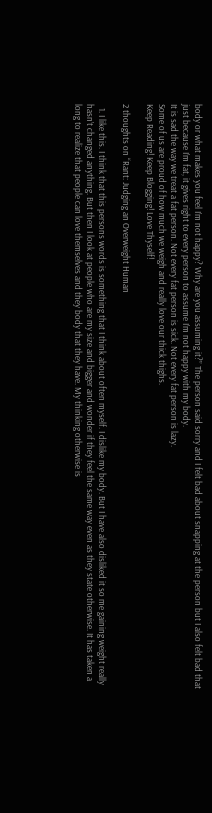body or what makes you feel I’m not happy? Why are you assuming it?” The person said sorry and I felt bad about snapping at the person but I also felt bad that just because I’m fat, it gives right to every person to assume I’m not happy with my body.
It is sad the way we treat a fat person. Not every fat person is sick. Not every fat person is lazy.
Some of us are proud of how much we weigh and really love our thick thighs.
Keep Reading! Keep Blogging! Love Thyself!

2 thoughts on “Rant: Judging an Overweight Human

  1. I like this. I think that this persons words is something that I think about often myself. I dislike my body. But I have also disliked it so me gaining weight really hasn’t changed anything. But then I look at people who are my size and bigger and wonder if they feel the same way even as they state otherwise. It has taken a long to realize that people can love themselves and they body that they have. My thinking otherwise is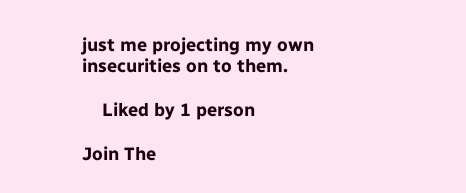just me projecting my own insecurities on to them.

    Liked by 1 person

Join The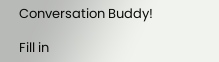Conversation Buddy!

Fill in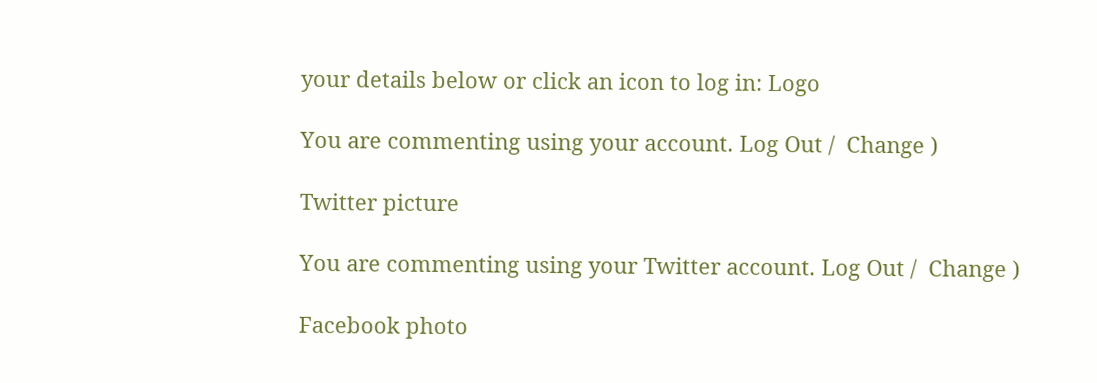your details below or click an icon to log in: Logo

You are commenting using your account. Log Out /  Change )

Twitter picture

You are commenting using your Twitter account. Log Out /  Change )

Facebook photo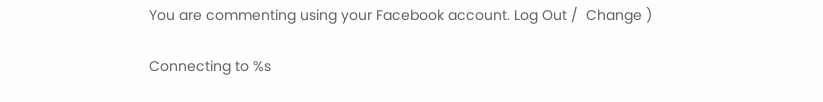You are commenting using your Facebook account. Log Out /  Change )

Connecting to %s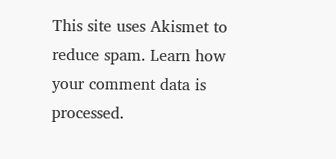This site uses Akismet to reduce spam. Learn how your comment data is processed.